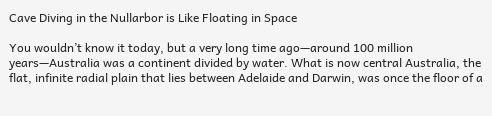Cave Diving in the Nullarbor is Like Floating in Space

You wouldn’t know it today, but a very long time ago—around 100 million years—Australia was a continent divided by water. What is now central Australia, the flat, infinite radial plain that lies between Adelaide and Darwin, was once the floor of a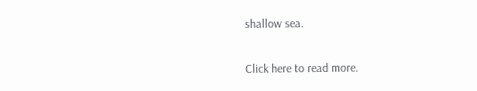shallow sea.

Click here to read more.